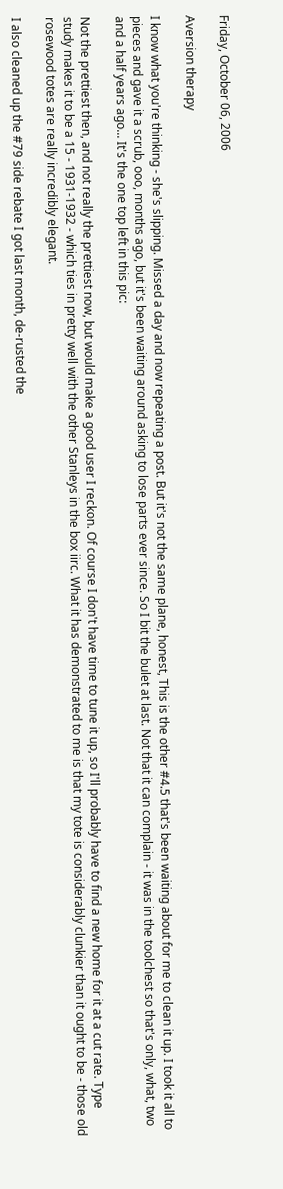Friday, October 06, 2006

Aversion therapy

I know what you're thinking - she's slipping. Missed a day and now repeating a post. But it's not the same plane, honest, This is the other #4.5 that's been waiting about for me to clean it up. I took it all to pieces and gave it a scrub, ooo, months ago, but it's been waiting around asking to lose parts ever since. So I bit the bulet at last. Not that it can complain - it was in the toolchest so that's only, what, two and a half years ago... It's the one top left in this pic:

Not the prettiest then, and not really the prettiest now, but would make a good user I reckon. Of course I don't have time to tune it up, so I'll probably have to find a new home for it at a cut rate. Type study makes it to be a 15 - 1931-1932 - which ties in pretty well with the other Stanleys in the box iirc. What it has demonstrated to me is that my tote is considerably clunkier than it ought to be - those old rosewood totes are really incredibly elegant.

I also cleaned up the #79 side rebate I got last month, de-rusted the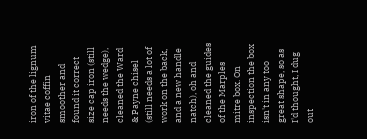iron of the lignum vitae coffin smoother and found it correct size cap iron (still needs the wedge), cleaned the Ward & Payne chisel (still needs a lot of work on the back, and a new handle natch), oh and cleaned the guides of the Marples mitre box. On inspection the box isn't in any too great shape, so as I'd thought, I dug out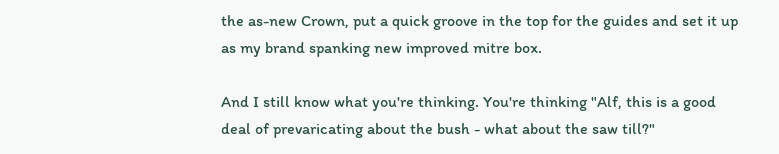the as-new Crown, put a quick groove in the top for the guides and set it up as my brand spanking new improved mitre box.

And I still know what you're thinking. You're thinking "Alf, this is a good deal of prevaricating about the bush - what about the saw till?"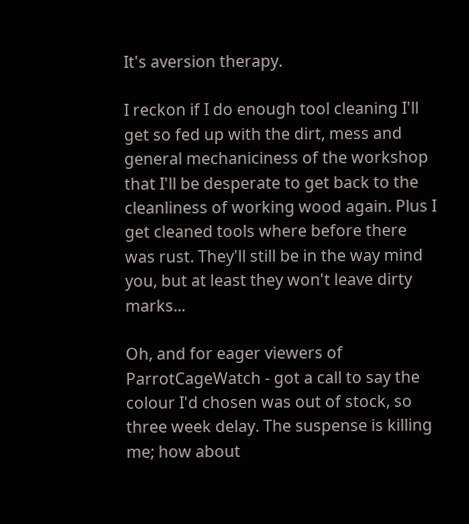It's aversion therapy.

I reckon if I do enough tool cleaning I'll get so fed up with the dirt, mess and general mechaniciness of the workshop that I'll be desperate to get back to the cleanliness of working wood again. Plus I get cleaned tools where before there was rust. They'll still be in the way mind you, but at least they won't leave dirty marks...

Oh, and for eager viewers of ParrotCageWatch - got a call to say the colour I'd chosen was out of stock, so three week delay. The suspense is killing me; how about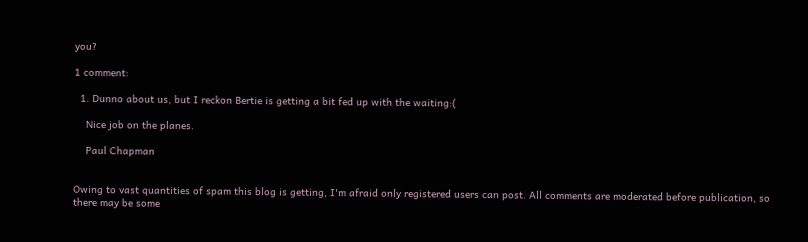you?

1 comment:

  1. Dunno about us, but I reckon Bertie is getting a bit fed up with the waiting:(

    Nice job on the planes.

    Paul Chapman


Owing to vast quantities of spam this blog is getting, I'm afraid only registered users can post. All comments are moderated before publication, so there may be some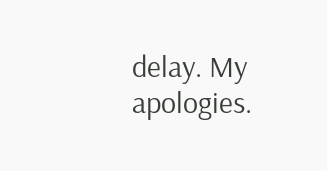delay. My apologies.